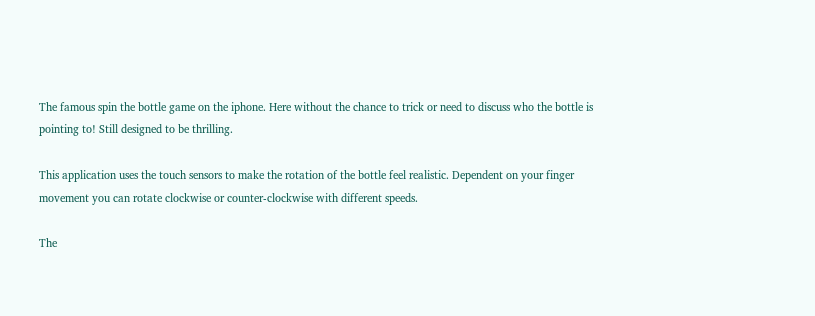The famous spin the bottle game on the iphone. Here without the chance to trick or need to discuss who the bottle is pointing to! Still designed to be thrilling.

This application uses the touch sensors to make the rotation of the bottle feel realistic. Dependent on your finger movement you can rotate clockwise or counter-clockwise with different speeds.

The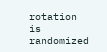rotation is randomized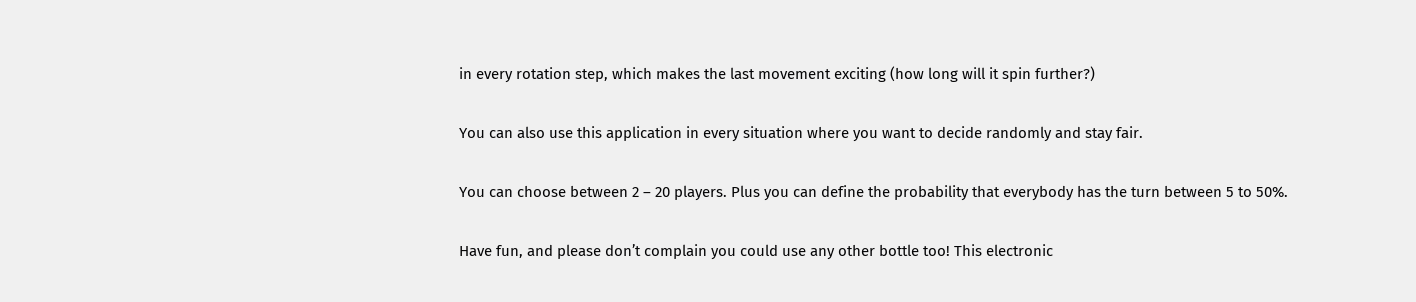in every rotation step, which makes the last movement exciting (how long will it spin further?)

You can also use this application in every situation where you want to decide randomly and stay fair.

You can choose between 2 – 20 players. Plus you can define the probability that everybody has the turn between 5 to 50%.

Have fun, and please don’t complain you could use any other bottle too! This electronic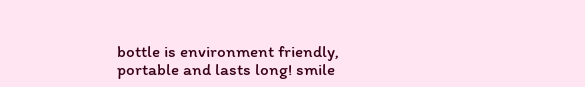bottle is environment friendly, portable and lasts long! smile